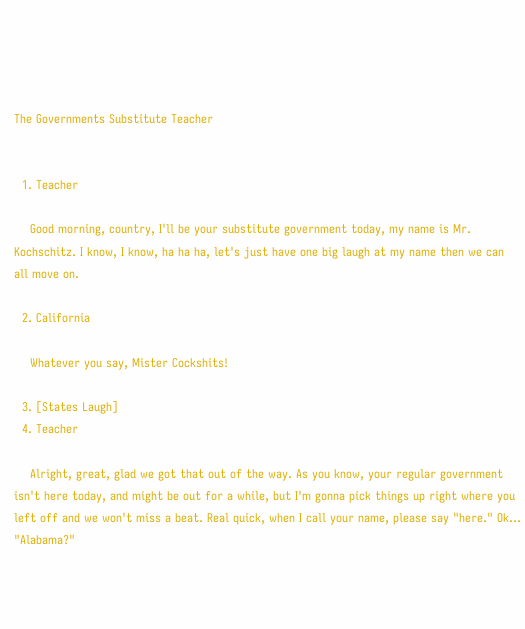The Governments Substitute Teacher


  1. Teacher

    Good morning, country, I'll be your substitute government today, my name is Mr. Kochschitz. I know, I know, ha ha ha, let's just have one big laugh at my name then we can all move on.

  2. California

    Whatever you say, Mister Cockshits!

  3. [States Laugh]
  4. Teacher

    Alright, great, glad we got that out of the way. As you know, your regular government isn't here today, and might be out for a while, but I'm gonna pick things up right where you left off and we won't miss a beat. Real quick, when I call your name, please say "here." Ok... "Alabama?"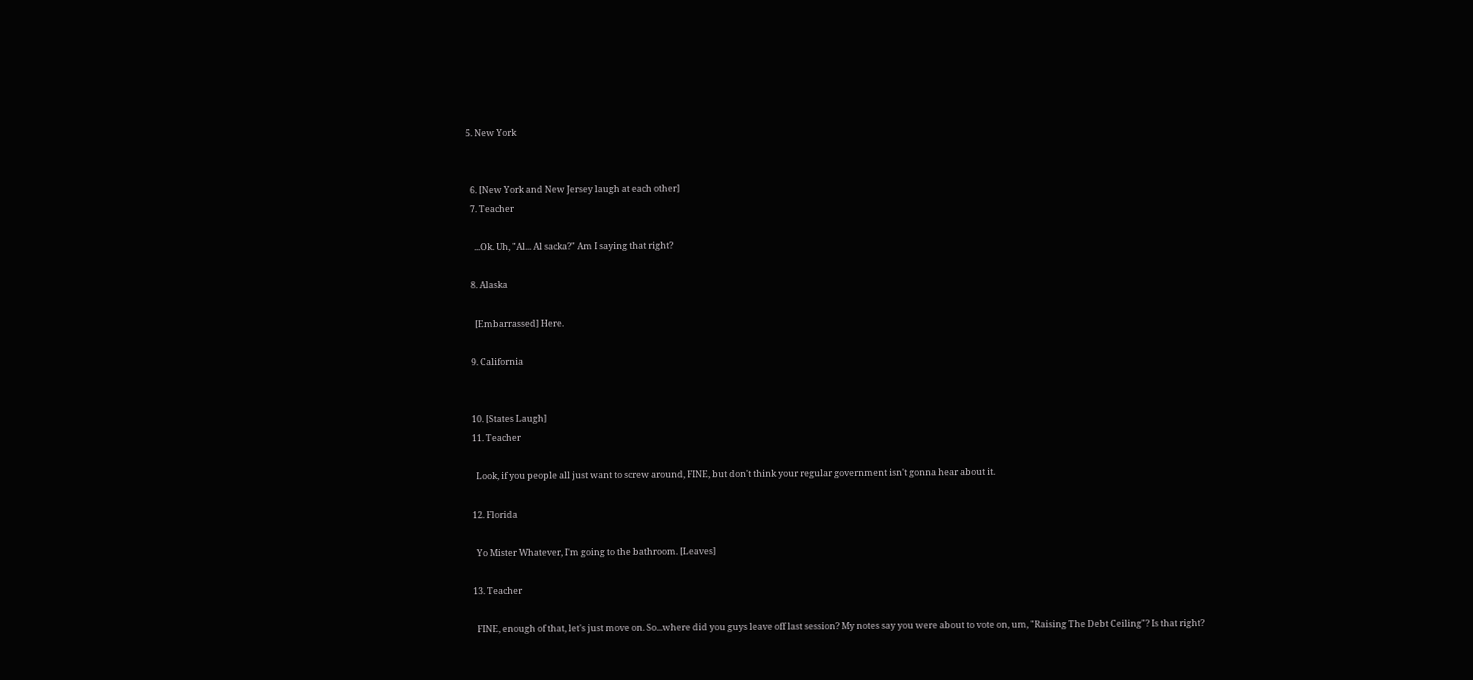5. New York


  6. [New York and New Jersey laugh at each other]
  7. Teacher

    ...Ok. Uh, "Al... Al sacka?" Am I saying that right?

  8. Alaska

    [Embarrassed] Here.

  9. California


  10. [States Laugh]
  11. Teacher

    Look, if you people all just want to screw around, FINE, but don't think your regular government isn't gonna hear about it.

  12. Florida

    Yo Mister Whatever, I'm going to the bathroom. [Leaves]

  13. Teacher

    FINE, enough of that, let's just move on. So...where did you guys leave off last session? My notes say you were about to vote on, um, "Raising The Debt Ceiling"? Is that right?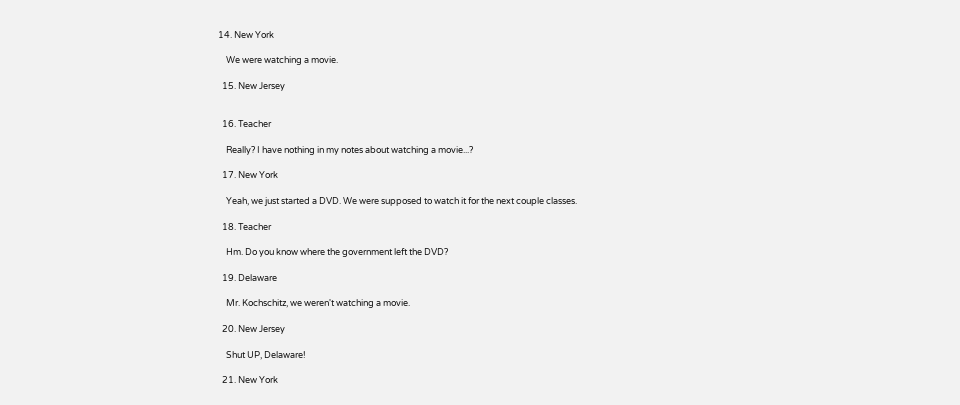14. New York

    We were watching a movie.

  15. New Jersey


  16. Teacher

    Really? I have nothing in my notes about watching a movie...?

  17. New York

    Yeah, we just started a DVD. We were supposed to watch it for the next couple classes.

  18. Teacher

    Hm. Do you know where the government left the DVD?

  19. Delaware

    Mr. Kochschitz, we weren't watching a movie.

  20. New Jersey

    Shut UP, Delaware!

  21. New York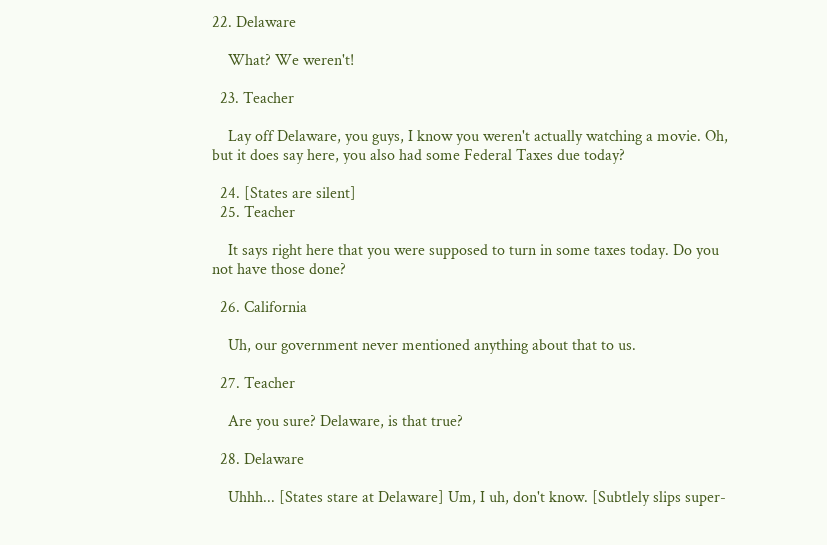22. Delaware

    What? We weren't!

  23. Teacher

    Lay off Delaware, you guys, I know you weren't actually watching a movie. Oh, but it does say here, you also had some Federal Taxes due today?

  24. [States are silent]
  25. Teacher

    It says right here that you were supposed to turn in some taxes today. Do you not have those done?

  26. California

    Uh, our government never mentioned anything about that to us.

  27. Teacher

    Are you sure? Delaware, is that true?

  28. Delaware

    Uhhh... [States stare at Delaware] Um, I uh, don't know. [Subtlely slips super-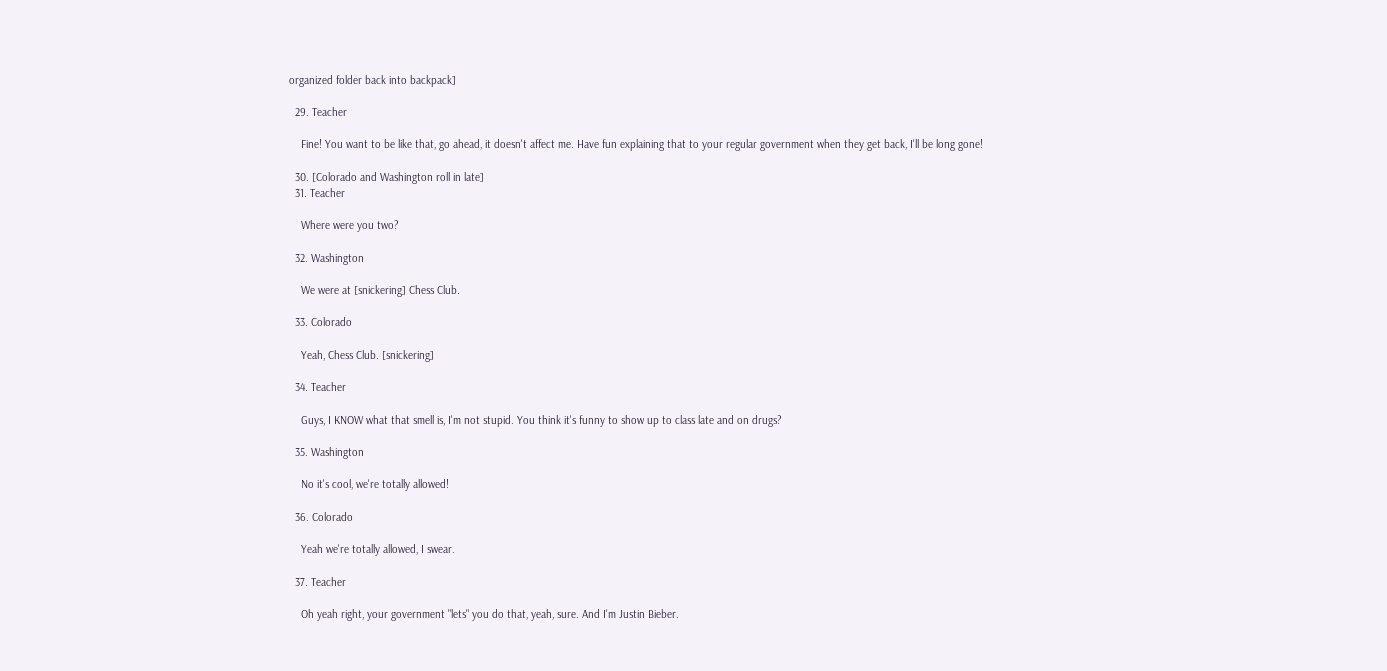organized folder back into backpack]

  29. Teacher

    Fine! You want to be like that, go ahead, it doesn't affect me. Have fun explaining that to your regular government when they get back, I'll be long gone!

  30. [Colorado and Washington roll in late]
  31. Teacher

    Where were you two?

  32. Washington

    We were at [snickering] Chess Club.

  33. Colorado

    Yeah, Chess Club. [snickering]

  34. Teacher

    Guys, I KNOW what that smell is, I'm not stupid. You think it's funny to show up to class late and on drugs?

  35. Washington

    No it's cool, we're totally allowed!

  36. Colorado

    Yeah we're totally allowed, I swear.

  37. Teacher

    Oh yeah right, your government "lets" you do that, yeah, sure. And I'm Justin Bieber.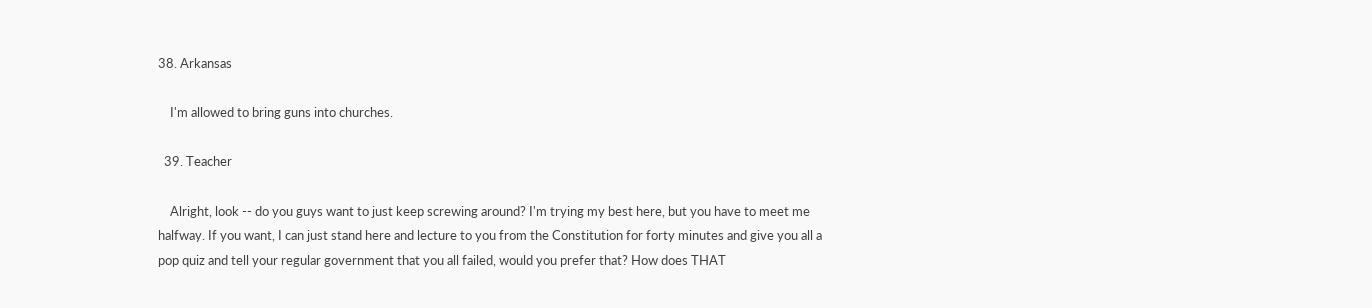38. Arkansas

    I'm allowed to bring guns into churches.

  39. Teacher

    Alright, look -- do you guys want to just keep screwing around? I'm trying my best here, but you have to meet me halfway. If you want, I can just stand here and lecture to you from the Constitution for forty minutes and give you all a pop quiz and tell your regular government that you all failed, would you prefer that? How does THAT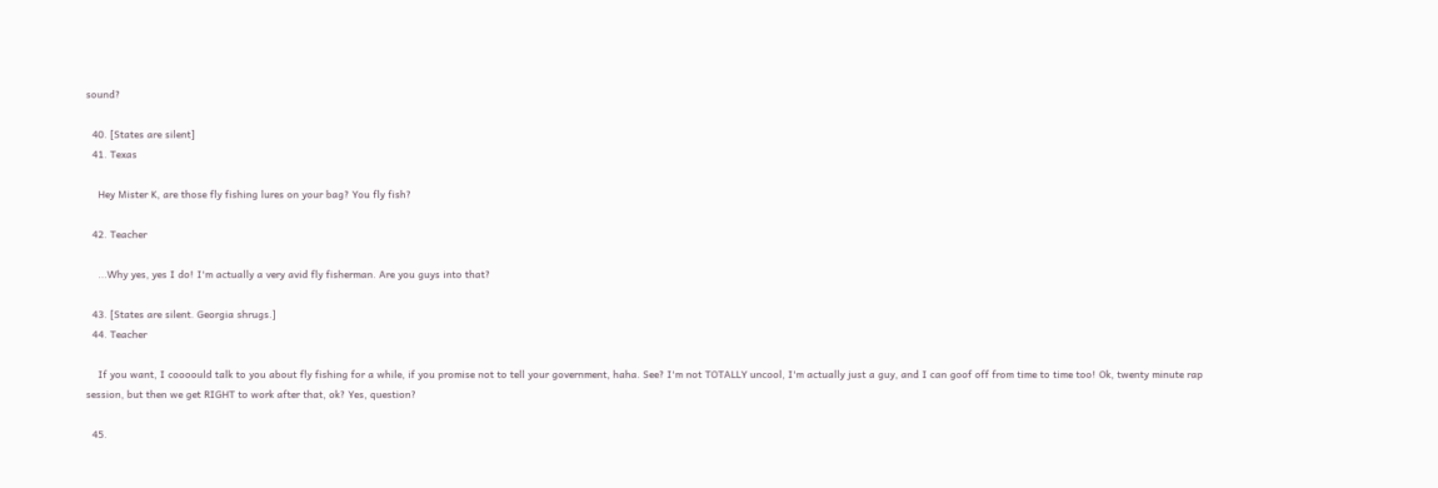sound?

  40. [States are silent]
  41. Texas

    Hey Mister K, are those fly fishing lures on your bag? You fly fish?

  42. Teacher

    ...Why yes, yes I do! I'm actually a very avid fly fisherman. Are you guys into that?

  43. [States are silent. Georgia shrugs.]
  44. Teacher

    If you want, I coooould talk to you about fly fishing for a while, if you promise not to tell your government, haha. See? I'm not TOTALLY uncool, I'm actually just a guy, and I can goof off from time to time too! Ok, twenty minute rap session, but then we get RIGHT to work after that, ok? Yes, question?

  45.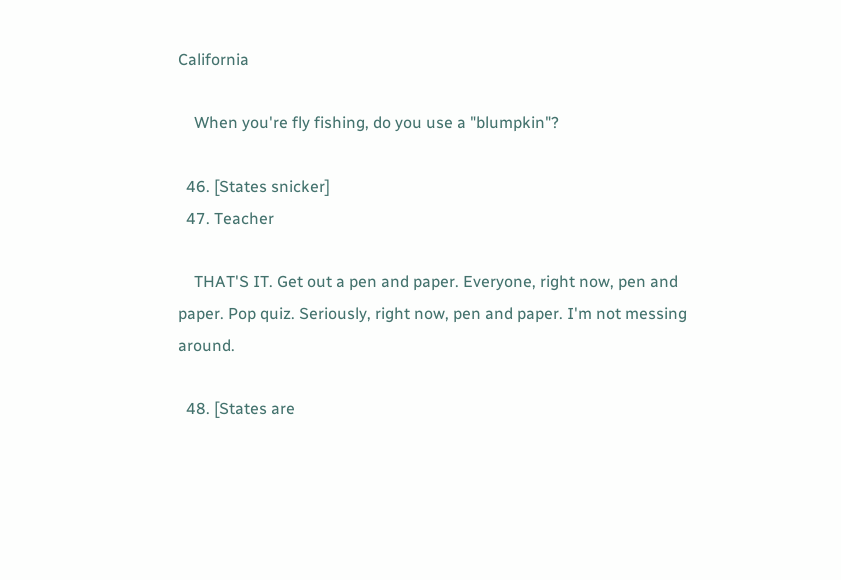California

    When you're fly fishing, do you use a "blumpkin"?

  46. [States snicker]
  47. Teacher

    THAT'S IT. Get out a pen and paper. Everyone, right now, pen and paper. Pop quiz. Seriously, right now, pen and paper. I'm not messing around.

  48. [States are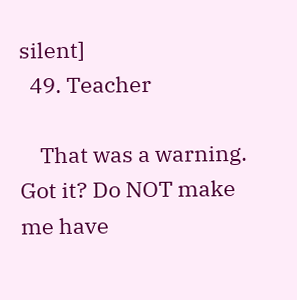silent]
  49. Teacher

    That was a warning. Got it? Do NOT make me have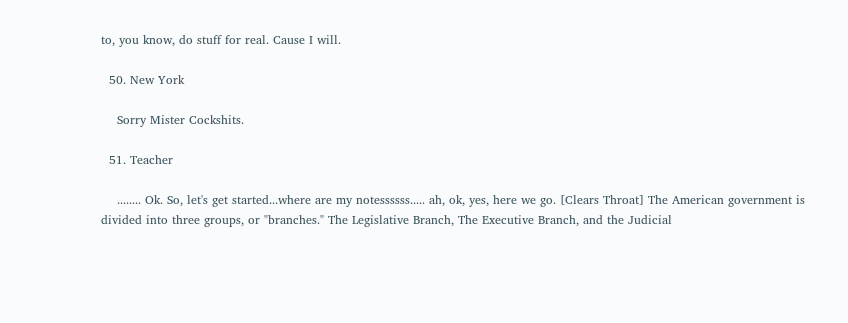to, you know, do stuff for real. Cause I will.

  50. New York

    Sorry Mister Cockshits.

  51. Teacher

    ........ Ok. So, let's get started...where are my notessssss..... ah, ok, yes, here we go. [Clears Throat] The American government is divided into three groups, or "branches." The Legislative Branch, The Executive Branch, and the Judicial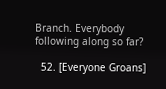Branch. Everybody following along so far?

  52. [Everyone Groans]